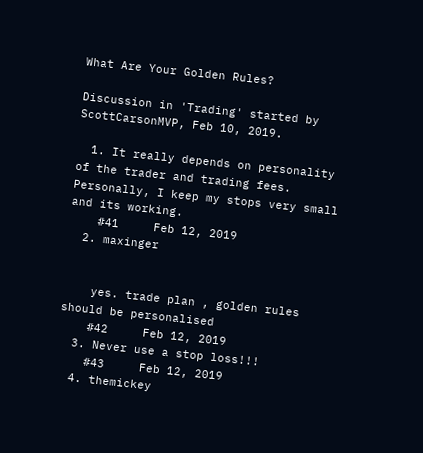What Are Your Golden Rules?

Discussion in 'Trading' started by ScottCarsonMVP, Feb 10, 2019.

  1. It really depends on personality of the trader and trading fees. Personally, I keep my stops very small and its working.
    #41     Feb 12, 2019
  2. maxinger


    yes. trade plan , golden rules should be personalised
    #42     Feb 12, 2019
  3. Never use a stop loss!!!
    #43     Feb 12, 2019
  4. themickey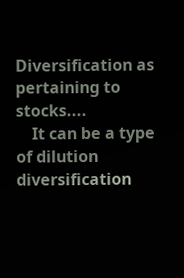Diversification as pertaining to stocks....
    It can be a type of dilution diversification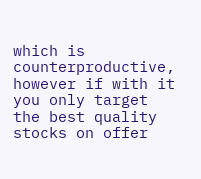which is counterproductive, however if with it you only target the best quality stocks on offer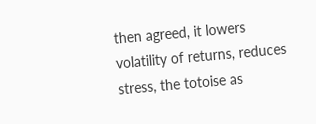then agreed, it lowers volatility of returns, reduces stress, the totoise as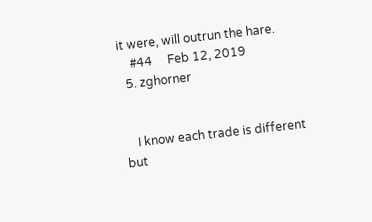it were, will outrun the hare.
    #44     Feb 12, 2019
  5. zghorner


    I know each trade is different but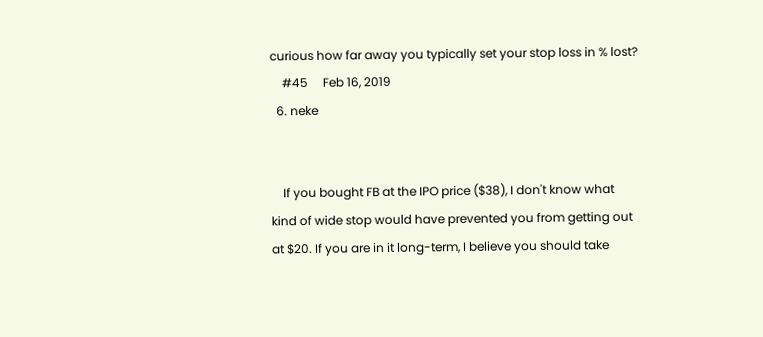curious how far away you typically set your stop loss in % lost?
    #45     Feb 16, 2019
  6. neke


    If you bought FB at the IPO price ($38), I don't know what kind of wide stop would have prevented you from getting out at $20. If you are in it long-term, I believe you should take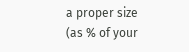a proper size (as % of your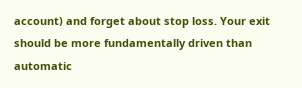account) and forget about stop loss. Your exit should be more fundamentally driven than automatic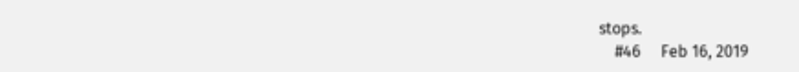stops.
    #46     Feb 16, 2019